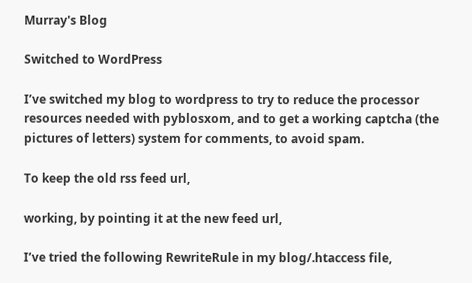Murray's Blog

Switched to WordPress

I’ve switched my blog to wordpress to try to reduce the processor resources needed with pyblosxom, and to get a working captcha (the pictures of letters) system for comments, to avoid spam.

To keep the old rss feed url,

working, by pointing it at the new feed url,

I’ve tried the following RewriteRule in my blog/.htaccess file,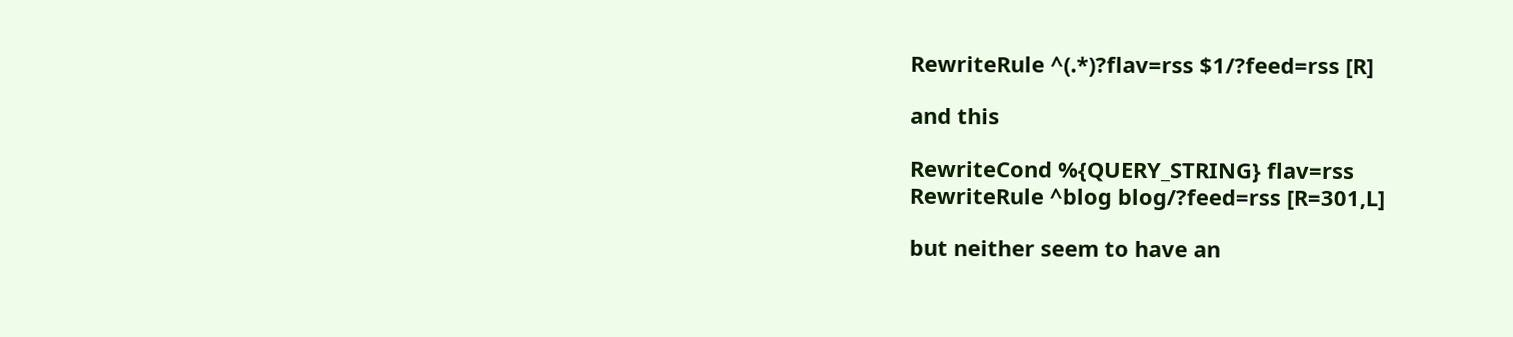RewriteRule ^(.*)?flav=rss $1/?feed=rss [R]

and this

RewriteCond %{QUERY_STRING} flav=rss
RewriteRule ^blog blog/?feed=rss [R=301,L]

but neither seem to have an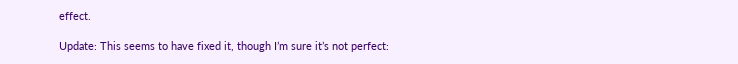effect.

Update: This seems to have fixed it, though I’m sure it’s not perfect: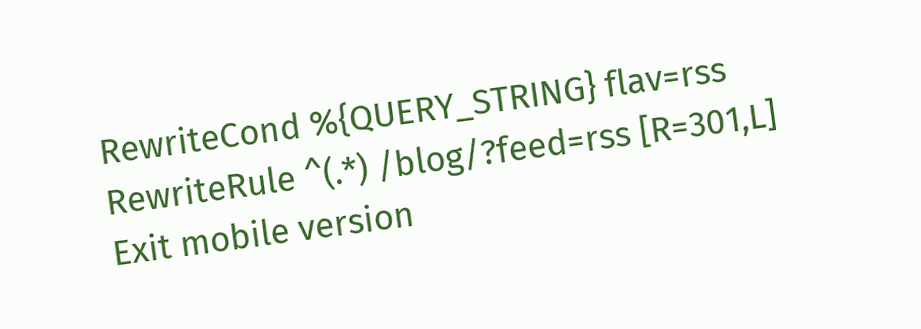RewriteCond %{QUERY_STRING} flav=rss
RewriteRule ^(.*) /blog/?feed=rss [R=301,L]
Exit mobile version